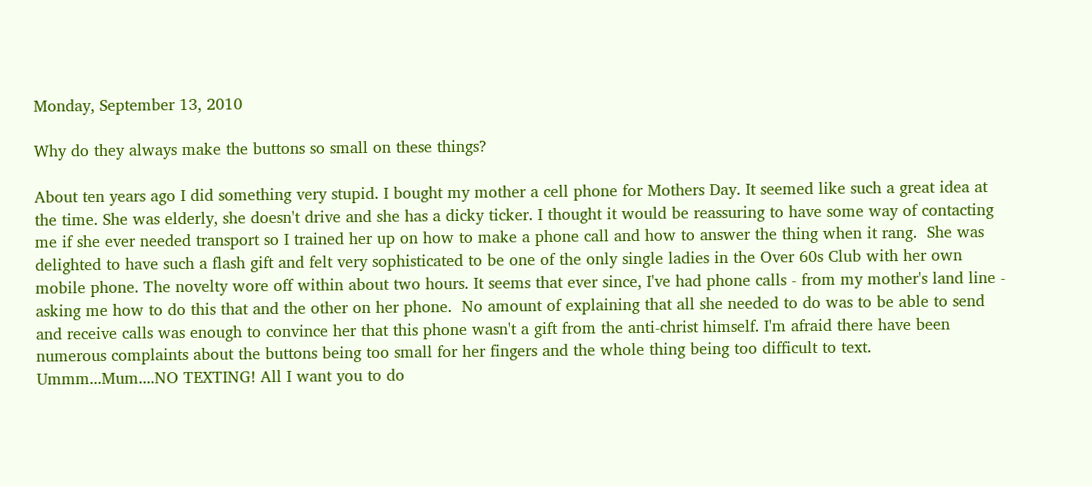Monday, September 13, 2010

Why do they always make the buttons so small on these things?

About ten years ago I did something very stupid. I bought my mother a cell phone for Mothers Day. It seemed like such a great idea at the time. She was elderly, she doesn't drive and she has a dicky ticker. I thought it would be reassuring to have some way of contacting me if she ever needed transport so I trained her up on how to make a phone call and how to answer the thing when it rang.  She was delighted to have such a flash gift and felt very sophisticated to be one of the only single ladies in the Over 60s Club with her own mobile phone. The novelty wore off within about two hours. It seems that ever since, I've had phone calls - from my mother's land line - asking me how to do this that and the other on her phone.  No amount of explaining that all she needed to do was to be able to send and receive calls was enough to convince her that this phone wasn't a gift from the anti-christ himself. I'm afraid there have been numerous complaints about the buttons being too small for her fingers and the whole thing being too difficult to text.  Ummm...Mum....NO TEXTING! All I want you to do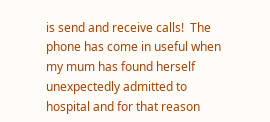is send and receive calls!  The phone has come in useful when my mum has found herself unexpectedly admitted to hospital and for that reason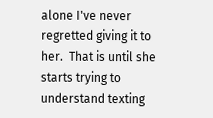alone I've never regretted giving it to her.  That is until she starts trying to understand texting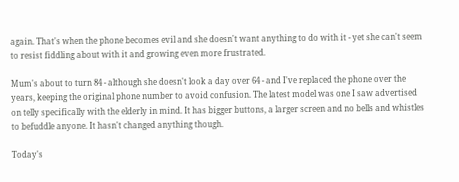again. That's when the phone becomes evil and she doesn't want anything to do with it - yet she can't seem to resist fiddling about with it and growing even more frustrated.

Mum's about to turn 84 - although she doesn't look a day over 64 - and I've replaced the phone over the years, keeping the original phone number to avoid confusion. The latest model was one I saw advertised on telly specifically with the elderly in mind. It has bigger buttons, a larger screen and no bells and whistles to befuddle anyone. It hasn't changed anything though.

Today's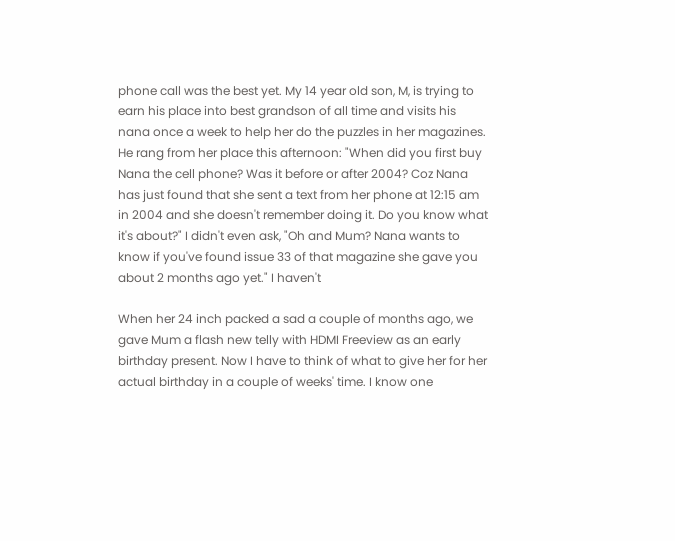phone call was the best yet. My 14 year old son, M, is trying to earn his place into best grandson of all time and visits his nana once a week to help her do the puzzles in her magazines. He rang from her place this afternoon: "When did you first buy Nana the cell phone? Was it before or after 2004? Coz Nana has just found that she sent a text from her phone at 12:15 am in 2004 and she doesn't remember doing it. Do you know what it's about?" I didn't even ask, "Oh and Mum? Nana wants to know if you've found issue 33 of that magazine she gave you about 2 months ago yet." I haven't

When her 24 inch packed a sad a couple of months ago, we gave Mum a flash new telly with HDMI Freeview as an early birthday present. Now I have to think of what to give her for her actual birthday in a couple of weeks' time. I know one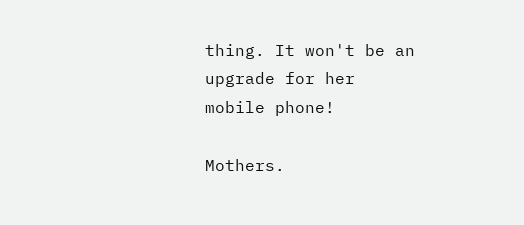thing. It won't be an upgrade for her mobile phone!

Mothers.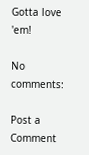Gotta love 'em!

No comments:

Post a Comment